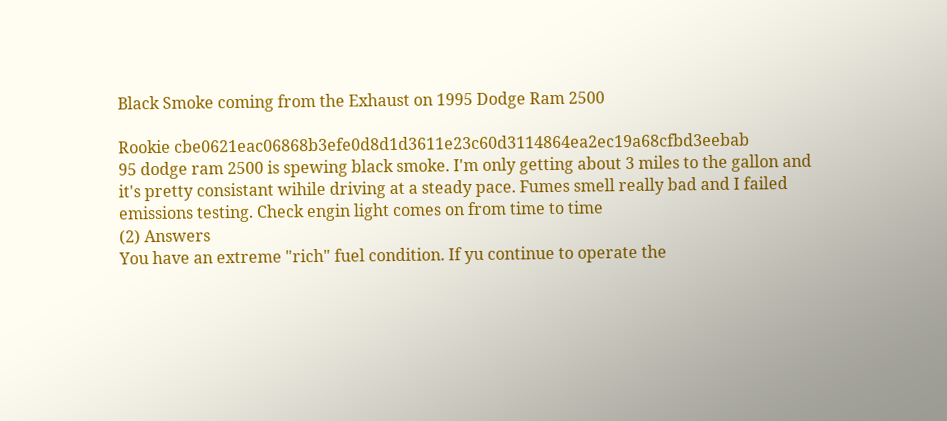Black Smoke coming from the Exhaust on 1995 Dodge Ram 2500

Rookie cbe0621eac06868b3efe0d8d1d3611e23c60d3114864ea2ec19a68cfbd3eebab
95 dodge ram 2500 is spewing black smoke. I'm only getting about 3 miles to the gallon and it's pretty consistant wihile driving at a steady pace. Fumes smell really bad and I failed emissions testing. Check engin light comes on from time to time
(2) Answers
You have an extreme "rich" fuel condition. If yu continue to operate the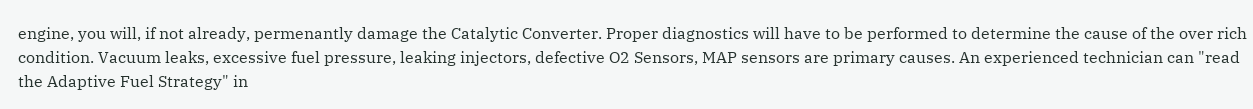engine, you will, if not already, permenantly damage the Catalytic Converter. Proper diagnostics will have to be performed to determine the cause of the over rich condition. Vacuum leaks, excessive fuel pressure, leaking injectors, defective O2 Sensors, MAP sensors are primary causes. An experienced technician can "read the Adaptive Fuel Strategy" in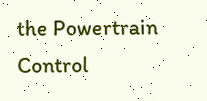the Powertrain Control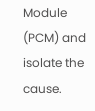Module (PCM) and isolate the cause.